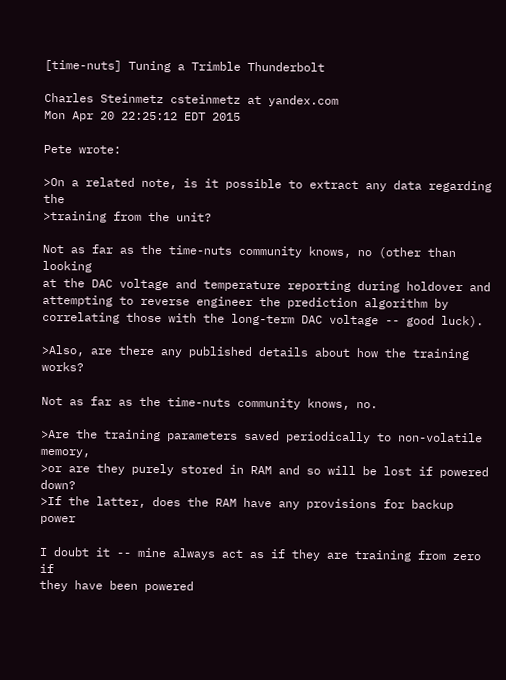[time-nuts] Tuning a Trimble Thunderbolt

Charles Steinmetz csteinmetz at yandex.com
Mon Apr 20 22:25:12 EDT 2015

Pete wrote:

>On a related note, is it possible to extract any data regarding the
>training from the unit?

Not as far as the time-nuts community knows, no (other than looking
at the DAC voltage and temperature reporting during holdover and
attempting to reverse engineer the prediction algorithm by
correlating those with the long-term DAC voltage -- good luck).

>Also, are there any published details about how the training works?

Not as far as the time-nuts community knows, no.

>Are the training parameters saved periodically to non-volatile memory,
>or are they purely stored in RAM and so will be lost if powered down?
>If the latter, does the RAM have any provisions for backup power

I doubt it -- mine always act as if they are training from zero if
they have been powered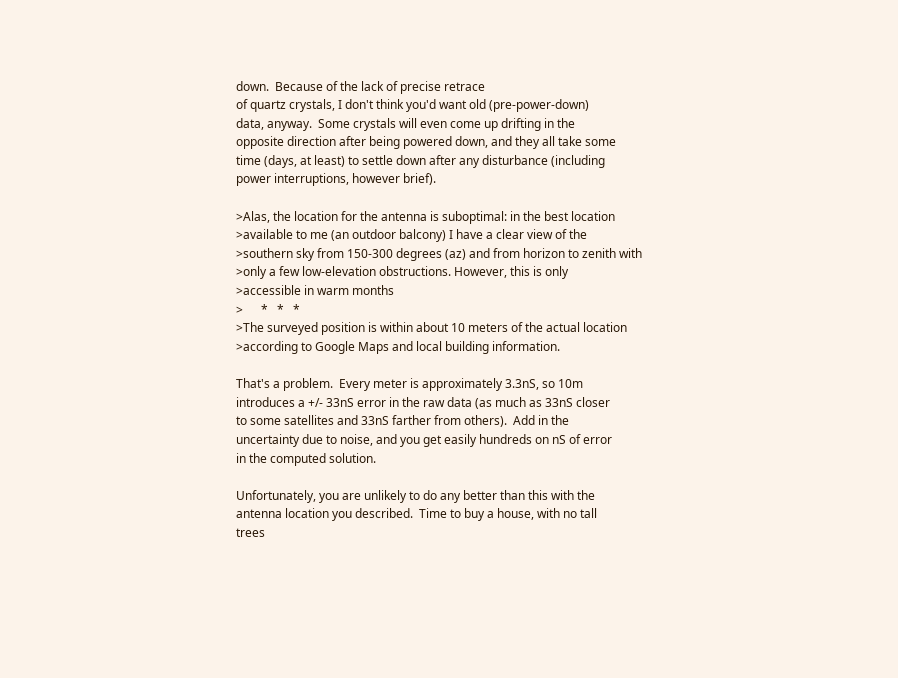down.  Because of the lack of precise retrace
of quartz crystals, I don't think you'd want old (pre-power-down)
data, anyway.  Some crystals will even come up drifting in the
opposite direction after being powered down, and they all take some
time (days, at least) to settle down after any disturbance (including
power interruptions, however brief).

>Alas, the location for the antenna is suboptimal: in the best location
>available to me (an outdoor balcony) I have a clear view of the
>southern sky from 150-300 degrees (az) and from horizon to zenith with
>only a few low-elevation obstructions. However, this is only
>accessible in warm months
>      *   *   *
>The surveyed position is within about 10 meters of the actual location
>according to Google Maps and local building information.

That's a problem.  Every meter is approximately 3.3nS, so 10m
introduces a +/- 33nS error in the raw data (as much as 33nS closer
to some satellites and 33nS farther from others).  Add in the
uncertainty due to noise, and you get easily hundreds on nS of error
in the computed solution.

Unfortunately, you are unlikely to do any better than this with the
antenna location you described.  Time to buy a house, with no tall
trees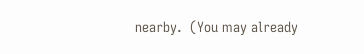nearby.  (You may already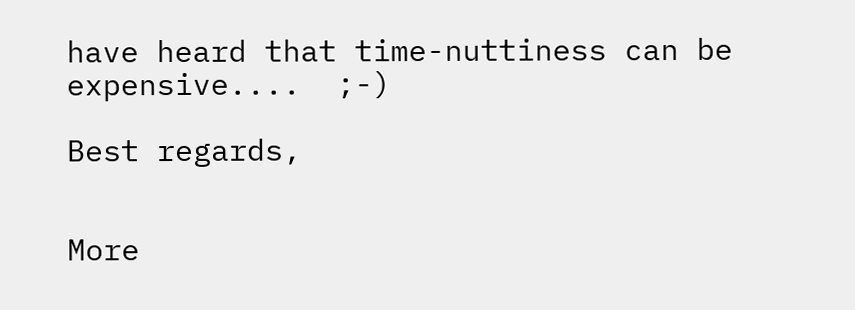have heard that time-nuttiness can be
expensive....  ;-)

Best regards,


More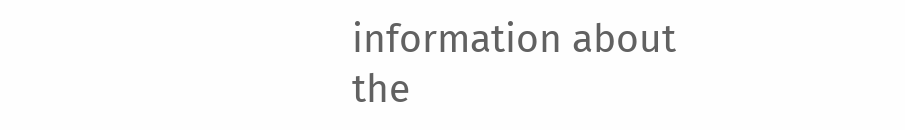information about the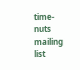time-nuts mailing list